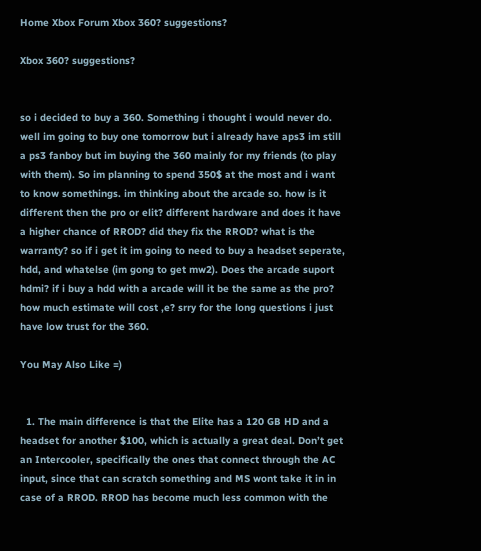Home Xbox Forum Xbox 360? suggestions?

Xbox 360? suggestions?


so i decided to buy a 360. Something i thought i would never do. well im going to buy one tomorrow but i already have aps3 im still a ps3 fanboy but im buying the 360 mainly for my friends (to play with them). So im planning to spend 350$ at the most and i want to know somethings. im thinking about the arcade so. how is it different then the pro or elit? different hardware and does it have a higher chance of RROD? did they fix the RROD? what is the warranty? so if i get it im going to need to buy a headset seperate, hdd, and whatelse (im gong to get mw2). Does the arcade suport hdmi? if i buy a hdd with a arcade will it be the same as the pro? how much estimate will cost ,e? srry for the long questions i just have low trust for the 360.

You May Also Like =)


  1. The main difference is that the Elite has a 120 GB HD and a headset for another $100, which is actually a great deal. Don’t get an Intercooler, specifically the ones that connect through the AC input, since that can scratch something and MS wont take it in in case of a RROD. RROD has become much less common with the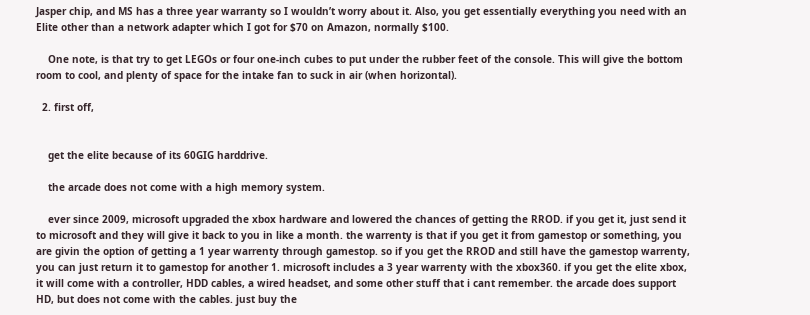Jasper chip, and MS has a three year warranty so I wouldn’t worry about it. Also, you get essentially everything you need with an Elite other than a network adapter which I got for $70 on Amazon, normally $100.

    One note, is that try to get LEGOs or four one-inch cubes to put under the rubber feet of the console. This will give the bottom room to cool, and plenty of space for the intake fan to suck in air (when horizontal).

  2. first off,


    get the elite because of its 60GIG harddrive.

    the arcade does not come with a high memory system.

    ever since 2009, microsoft upgraded the xbox hardware and lowered the chances of getting the RROD. if you get it, just send it to microsoft and they will give it back to you in like a month. the warrenty is that if you get it from gamestop or something, you are givin the option of getting a 1 year warrenty through gamestop. so if you get the RROD and still have the gamestop warrenty, you can just return it to gamestop for another 1. microsoft includes a 3 year warrenty with the xbox360. if you get the elite xbox, it will come with a controller, HDD cables, a wired headset, and some other stuff that i cant remember. the arcade does support HD, but does not come with the cables. just buy the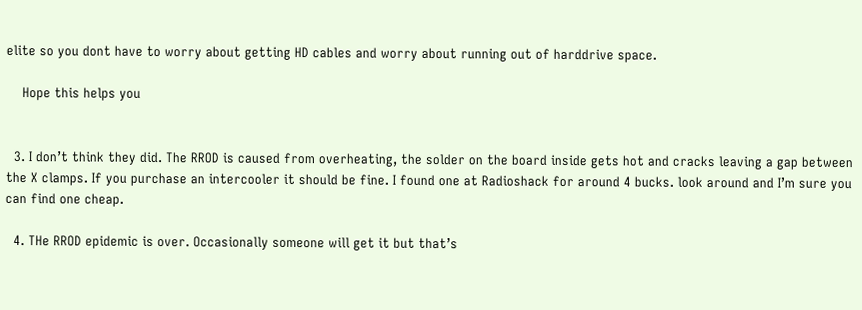elite so you dont have to worry about getting HD cables and worry about running out of harddrive space.

    Hope this helps you


  3. I don’t think they did. The RROD is caused from overheating, the solder on the board inside gets hot and cracks leaving a gap between the X clamps. If you purchase an intercooler it should be fine. I found one at Radioshack for around 4 bucks. look around and I’m sure you can find one cheap.

  4. THe RROD epidemic is over. Occasionally someone will get it but that’s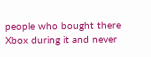people who bought there Xbox during it and never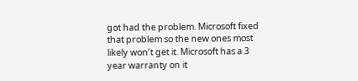got had the problem. Microsoft fixed that problem so the new ones most likely won’t get it. Microsoft has a 3 year warranty on it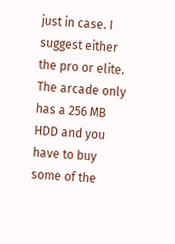just in case. I suggest either the pro or elite. The arcade only has a 256 MB HDD and you have to buy some of the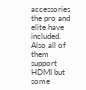accessories the pro and elite have included. Also all of them support HDMI but some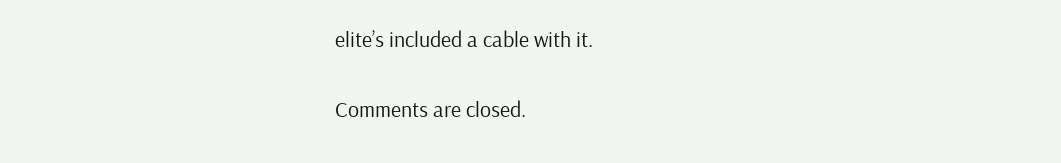elite’s included a cable with it.

Comments are closed.